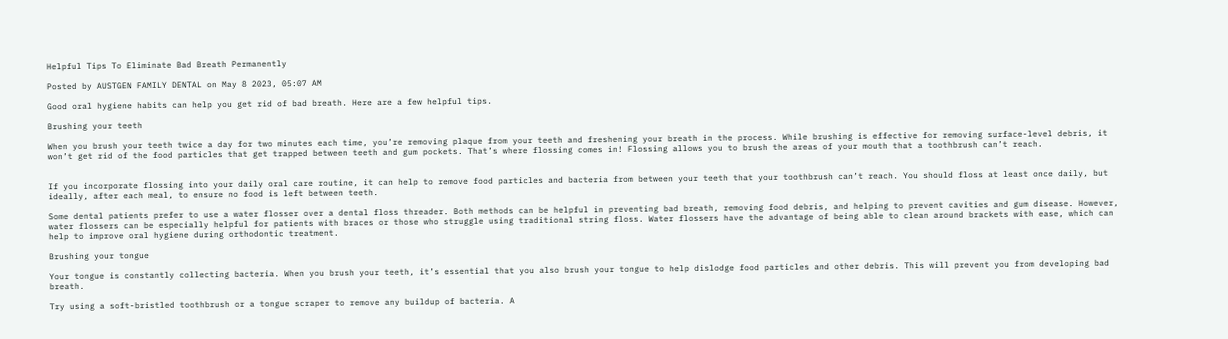Helpful Tips To Eliminate Bad Breath Permanently

Posted by AUSTGEN FAMILY DENTAL on May 8 2023, 05:07 AM

Good oral hygiene habits can help you get rid of bad breath. Here are a few helpful tips.

Brushing your teeth

When you brush your teeth twice a day for two minutes each time, you’re removing plaque from your teeth and freshening your breath in the process. While brushing is effective for removing surface-level debris, it won’t get rid of the food particles that get trapped between teeth and gum pockets. That’s where flossing comes in! Flossing allows you to brush the areas of your mouth that a toothbrush can’t reach.


If you incorporate flossing into your daily oral care routine, it can help to remove food particles and bacteria from between your teeth that your toothbrush can’t reach. You should floss at least once daily, but ideally, after each meal, to ensure no food is left between teeth.

Some dental patients prefer to use a water flosser over a dental floss threader. Both methods can be helpful in preventing bad breath, removing food debris, and helping to prevent cavities and gum disease. However, water flossers can be especially helpful for patients with braces or those who struggle using traditional string floss. Water flossers have the advantage of being able to clean around brackets with ease, which can help to improve oral hygiene during orthodontic treatment.

Brushing your tongue

Your tongue is constantly collecting bacteria. When you brush your teeth, it’s essential that you also brush your tongue to help dislodge food particles and other debris. This will prevent you from developing bad breath.

Try using a soft-bristled toothbrush or a tongue scraper to remove any buildup of bacteria. A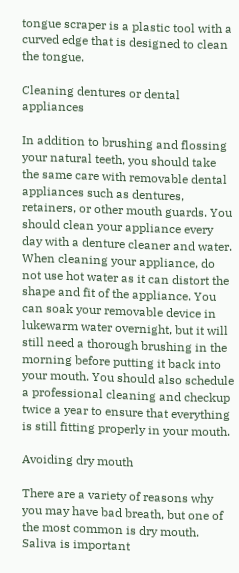tongue scraper is a plastic tool with a curved edge that is designed to clean the tongue.

Cleaning dentures or dental appliances

In addition to brushing and flossing your natural teeth, you should take the same care with removable dental appliances such as dentures, retainers, or other mouth guards. You should clean your appliance every day with a denture cleaner and water. When cleaning your appliance, do not use hot water as it can distort the shape and fit of the appliance. You can soak your removable device in lukewarm water overnight, but it will still need a thorough brushing in the morning before putting it back into your mouth. You should also schedule a professional cleaning and checkup twice a year to ensure that everything is still fitting properly in your mouth.

Avoiding dry mouth

There are a variety of reasons why you may have bad breath, but one of the most common is dry mouth. Saliva is important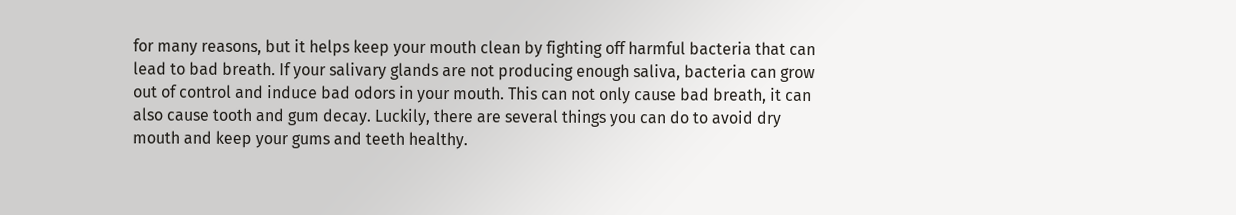for many reasons, but it helps keep your mouth clean by fighting off harmful bacteria that can lead to bad breath. If your salivary glands are not producing enough saliva, bacteria can grow out of control and induce bad odors in your mouth. This can not only cause bad breath, it can also cause tooth and gum decay. Luckily, there are several things you can do to avoid dry mouth and keep your gums and teeth healthy.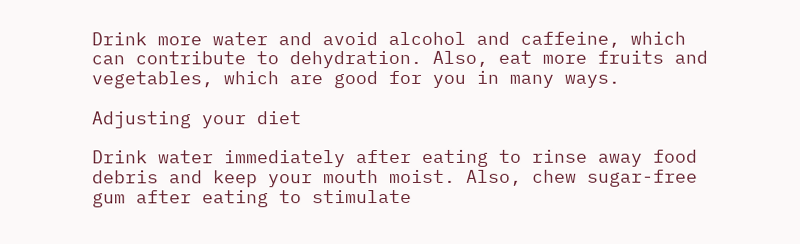Drink more water and avoid alcohol and caffeine, which can contribute to dehydration. Also, eat more fruits and vegetables, which are good for you in many ways.

Adjusting your diet

Drink water immediately after eating to rinse away food debris and keep your mouth moist. Also, chew sugar-free gum after eating to stimulate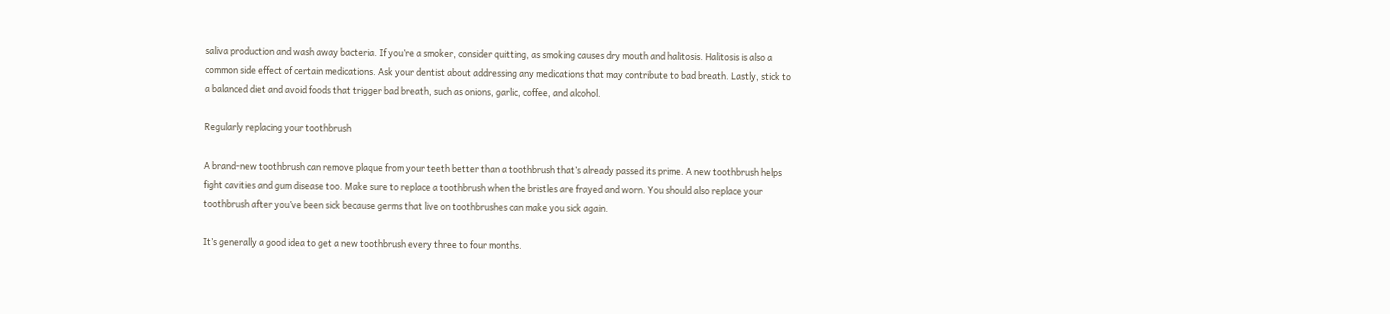saliva production and wash away bacteria. If you’re a smoker, consider quitting, as smoking causes dry mouth and halitosis. Halitosis is also a common side effect of certain medications. Ask your dentist about addressing any medications that may contribute to bad breath. Lastly, stick to a balanced diet and avoid foods that trigger bad breath, such as onions, garlic, coffee, and alcohol.

Regularly replacing your toothbrush

A brand-new toothbrush can remove plaque from your teeth better than a toothbrush that’s already passed its prime. A new toothbrush helps fight cavities and gum disease too. Make sure to replace a toothbrush when the bristles are frayed and worn. You should also replace your toothbrush after you’ve been sick because germs that live on toothbrushes can make you sick again.

It’s generally a good idea to get a new toothbrush every three to four months.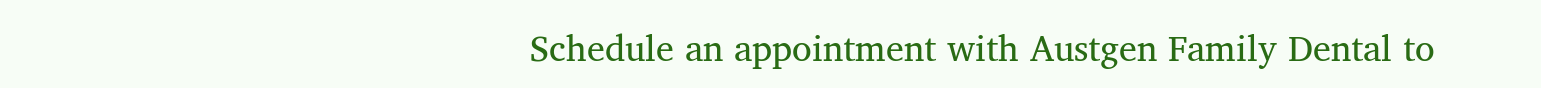Schedule an appointment with Austgen Family Dental to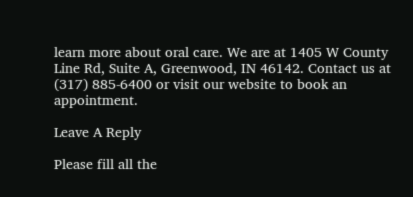learn more about oral care. We are at 1405 W County Line Rd, Suite A, Greenwood, IN 46142. Contact us at (317) 885-6400 or visit our website to book an appointment.

Leave A Reply

Please fill all the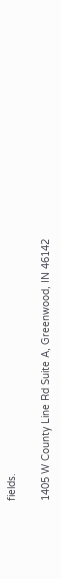fields.

1405 W County Line Rd Suite A, Greenwood, IN 46142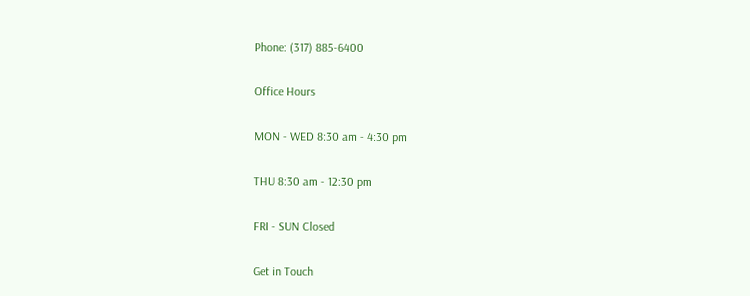Phone: (317) 885-6400

Office Hours

MON - WED 8:30 am - 4:30 pm

THU 8:30 am - 12:30 pm

FRI - SUN Closed

Get in Touch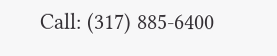Call: (317) 885-6400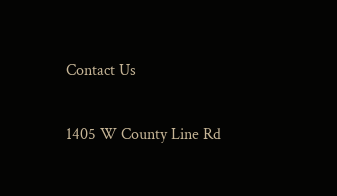Contact Us

1405 W County Line Rd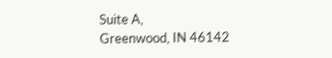Suite A,
Greenwood, IN 46142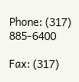Phone: (317) 885-6400

Fax: (317)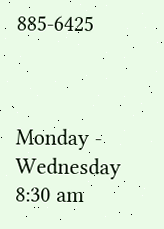885-6425



Monday - Wednesday
8:30 am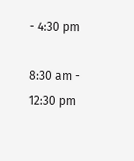- 4:30 pm

8:30 am - 12:30 pm